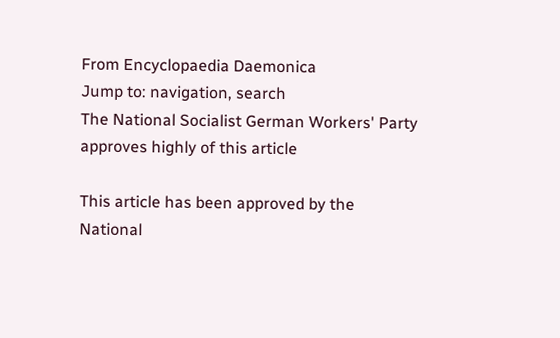From Encyclopaedia Daemonica
Jump to: navigation, search
The National Socialist German Workers' Party approves highly of this article

This article has been approved by the National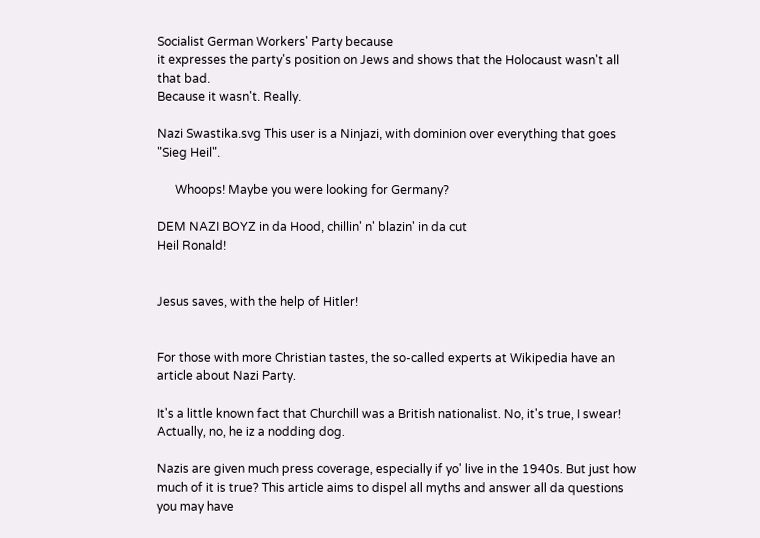Socialist German Workers' Party because
it expresses the party's position on Jews and shows that the Holocaust wasn't all that bad.
Because it wasn't. Really.

Nazi Swastika.svg This user is a Ninjazi, with dominion over everything that goes "Sieg Heil".

      Whoops! Maybe you were looking for Germany?

DEM NAZI BOYZ in da Hood, chillin' n' blazin' in da cut
Heil Ronald!


Jesus saves, with the help of Hitler!


For those with more Christian tastes, the so-called experts at Wikipedia have an article about Nazi Party.

It's a little known fact that Churchill was a British nationalist. No, it's true, I swear! Actually, no, he iz a nodding dog.

Nazis are given much press coverage, especially if yo' live in the 1940s. But just how much of it is true? This article aims to dispel all myths and answer all da questions you may have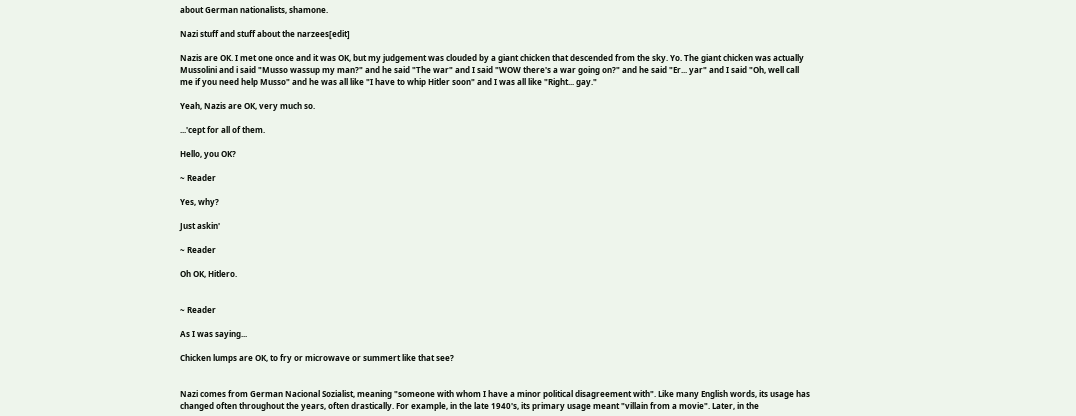about German nationalists, shamone.

Nazi stuff and stuff about the narzees[edit]

Nazis are OK. I met one once and it was OK, but my judgement was clouded by a giant chicken that descended from the sky. Yo. The giant chicken was actually Mussolini and i said "Musso wassup my man?" and he said "The war" and I said "WOW there's a war going on?" and he said "Er... yar" and I said "Oh, well call me if you need help Musso" and he was all like "I have to whip Hitler soon" and I was all like "Right... gay."

Yeah, Nazis are OK, very much so.

...'cept for all of them.

Hello, you OK?

~ Reader

Yes, why?

Just askin'

~ Reader

Oh OK, Hitlero.


~ Reader

As I was saying...

Chicken lumps are OK, to fry or microwave or summert like that see?


Nazi comes from German Nacional Sozialist, meaning "someone with whom I have a minor political disagreement with". Like many English words, its usage has changed often throughout the years, often drastically. For example, in the late 1940's, its primary usage meant "villain from a movie". Later, in the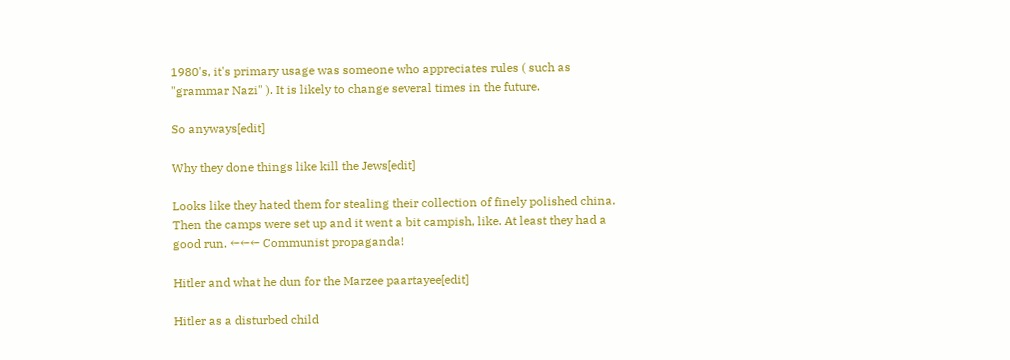1980's, it's primary usage was someone who appreciates rules ( such as "grammar Nazi" ). It is likely to change several times in the future.

So anyways[edit]

Why they done things like kill the Jews[edit]

Looks like they hated them for stealing their collection of finely polished china. Then the camps were set up and it went a bit campish, like. At least they had a good run. ←←← Communist propaganda!

Hitler and what he dun for the Marzee paartayee[edit]

Hitler as a disturbed child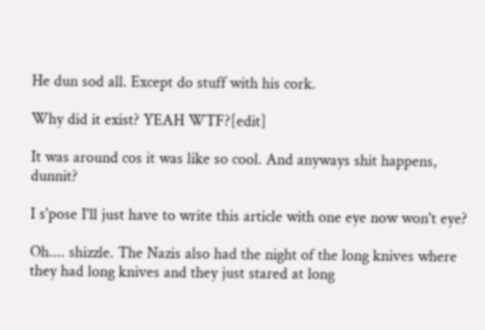He dun sod all. Except do stuff with his cork.

Why did it exist? YEAH WTF?[edit]

It was around cos it was like so cool. And anyways shit happens, dunnit?

I s'pose I'll just have to write this article with one eye now won't eye?

Oh.... shizzle. The Nazis also had the night of the long knives where they had long knives and they just stared at long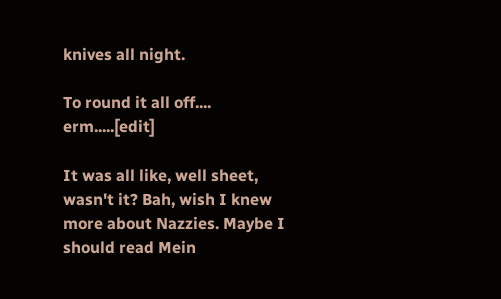knives all night.

To round it all off.... erm.....[edit]

It was all like, well sheet, wasn't it? Bah, wish I knew more about Nazzies. Maybe I should read Mein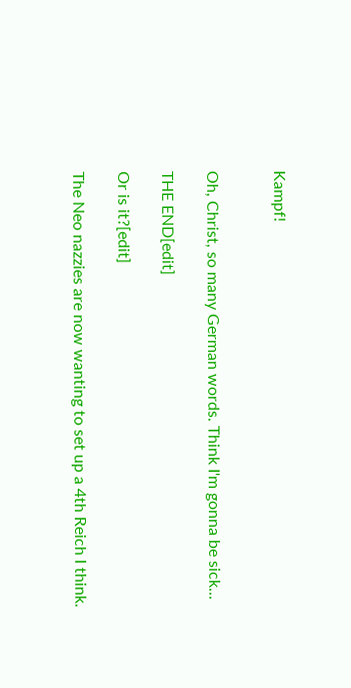Kampf!


Oh, Christ, so many German words. Think I'm gonna be sick...

THE END[edit]

Or is it?[edit]

The Neo nazzies are now wanting to set up a 4th Reich I think.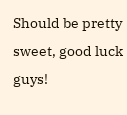Should be pretty sweet, good luck guys!